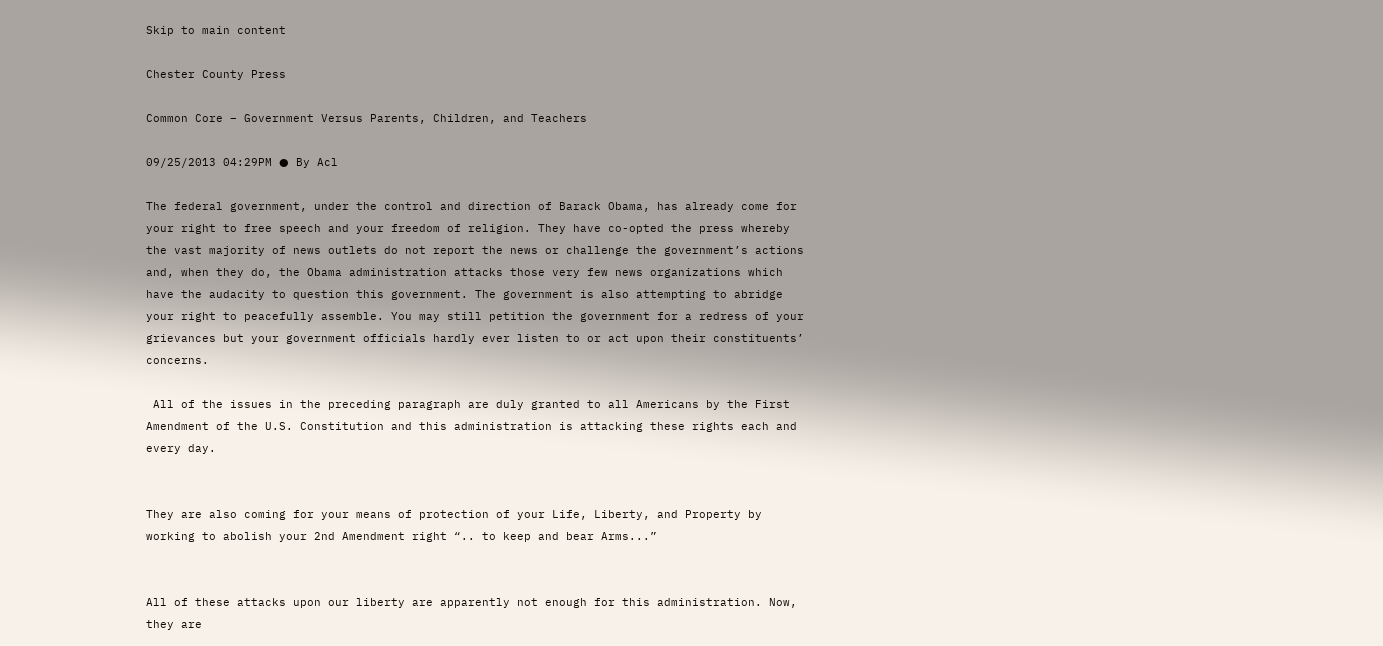Skip to main content

Chester County Press

Common Core – Government Versus Parents, Children, and Teachers

09/25/2013 04:29PM ● By Acl

The federal government, under the control and direction of Barack Obama, has already come for your right to free speech and your freedom of religion. They have co-opted the press whereby the vast majority of news outlets do not report the news or challenge the government’s actions and, when they do, the Obama administration attacks those very few news organizations which have the audacity to question this government. The government is also attempting to abridge your right to peacefully assemble. You may still petition the government for a redress of your grievances but your government officials hardly ever listen to or act upon their constituents’ concerns.

 All of the issues in the preceding paragraph are duly granted to all Americans by the First Amendment of the U.S. Constitution and this administration is attacking these rights each and every day.


They are also coming for your means of protection of your Life, Liberty, and Property by working to abolish your 2nd Amendment right “.. to keep and bear Arms...”


All of these attacks upon our liberty are apparently not enough for this administration. Now, they are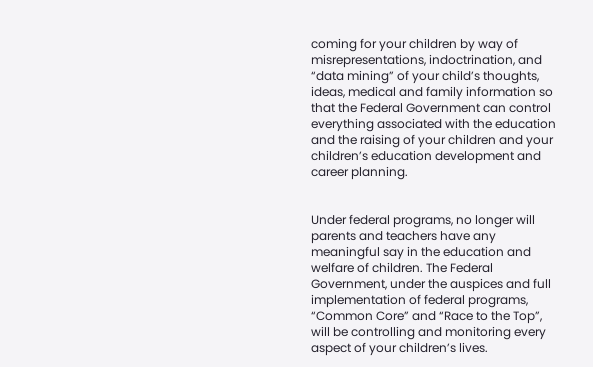coming for your children by way of misrepresentations, indoctrination, and “data mining” of your child’s thoughts, ideas, medical and family information so that the Federal Government can control everything associated with the education and the raising of your children and your children’s education development and career planning.


Under federal programs, no longer will parents and teachers have any meaningful say in the education and welfare of children. The Federal Government, under the auspices and full implementation of federal programs, “Common Core” and “Race to the Top”, will be controlling and monitoring every aspect of your children’s lives.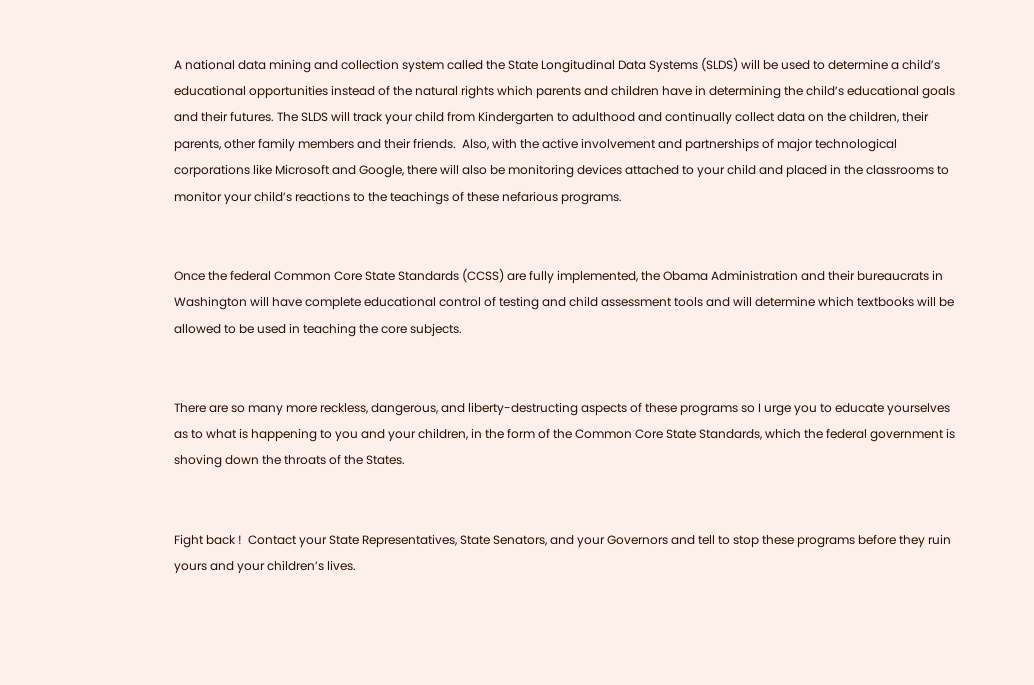A national data mining and collection system called the State Longitudinal Data Systems (SLDS) will be used to determine a child’s educational opportunities instead of the natural rights which parents and children have in determining the child’s educational goals and their futures. The SLDS will track your child from Kindergarten to adulthood and continually collect data on the children, their parents, other family members and their friends.  Also, with the active involvement and partnerships of major technological corporations like Microsoft and Google, there will also be monitoring devices attached to your child and placed in the classrooms to monitor your child’s reactions to the teachings of these nefarious programs.


Once the federal Common Core State Standards (CCSS) are fully implemented, the Obama Administration and their bureaucrats in Washington will have complete educational control of testing and child assessment tools and will determine which textbooks will be allowed to be used in teaching the core subjects.


There are so many more reckless, dangerous, and liberty-destructing aspects of these programs so I urge you to educate yourselves as to what is happening to you and your children, in the form of the Common Core State Standards, which the federal government is shoving down the throats of the States.


Fight back !  Contact your State Representatives, State Senators, and your Governors and tell to stop these programs before they ruin yours and your children’s lives.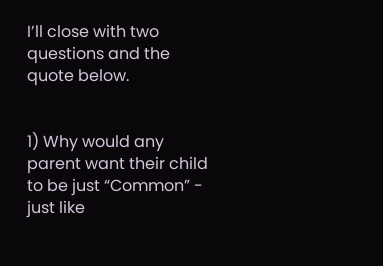I’ll close with two questions and the quote below.


1) Why would any parent want their child to be just “Common” - just like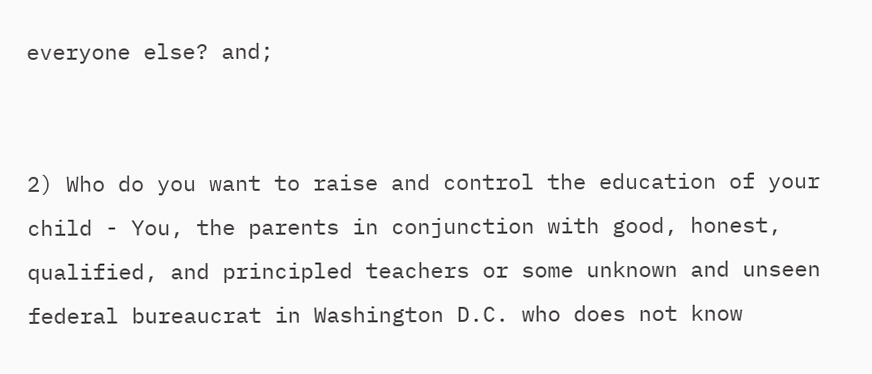everyone else? and;


2) Who do you want to raise and control the education of your child - You, the parents in conjunction with good, honest, qualified, and principled teachers or some unknown and unseen federal bureaucrat in Washington D.C. who does not know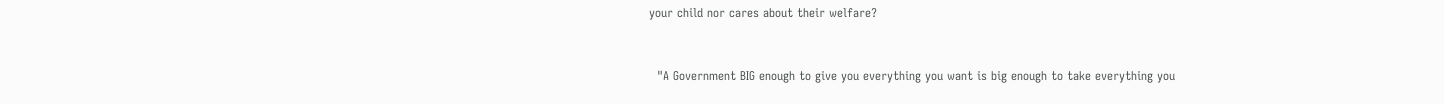your child nor cares about their welfare?


  "A Government BIG enough to give you everything you want is big enough to take everything you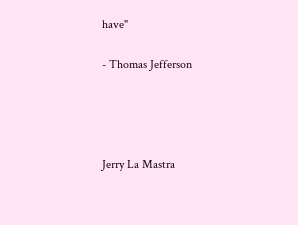have"

- Thomas Jefferson




Jerry La Mastra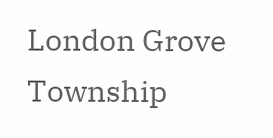London Grove Township